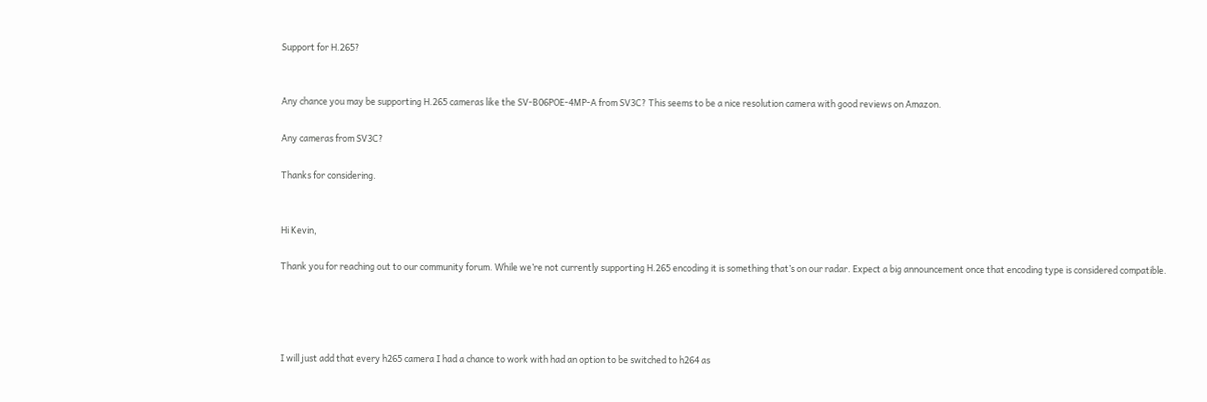Support for H.265?


Any chance you may be supporting H.265 cameras like the SV-B06POE-4MP-A from SV3C? This seems to be a nice resolution camera with good reviews on Amazon.

Any cameras from SV3C?

Thanks for considering.


Hi Kevin,

Thank you for reaching out to our community forum. While we’re not currently supporting H.265 encoding it is something that’s on our radar. Expect a big announcement once that encoding type is considered compatible.




I will just add that every h265 camera I had a chance to work with had an option to be switched to h264 as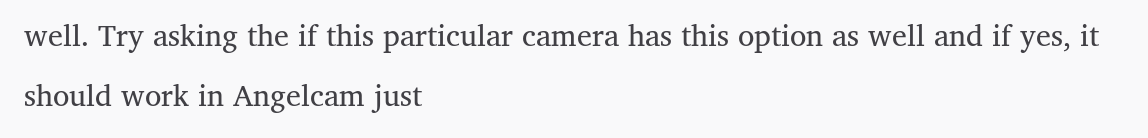well. Try asking the if this particular camera has this option as well and if yes, it should work in Angelcam just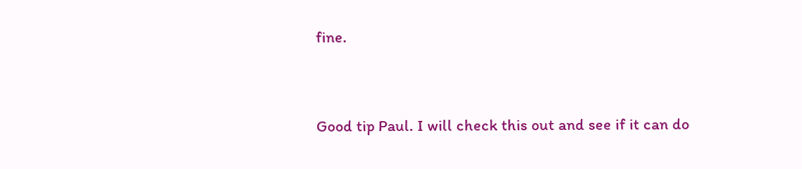fine.



Good tip Paul. I will check this out and see if it can do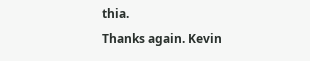thia.
Thanks again. Kevin